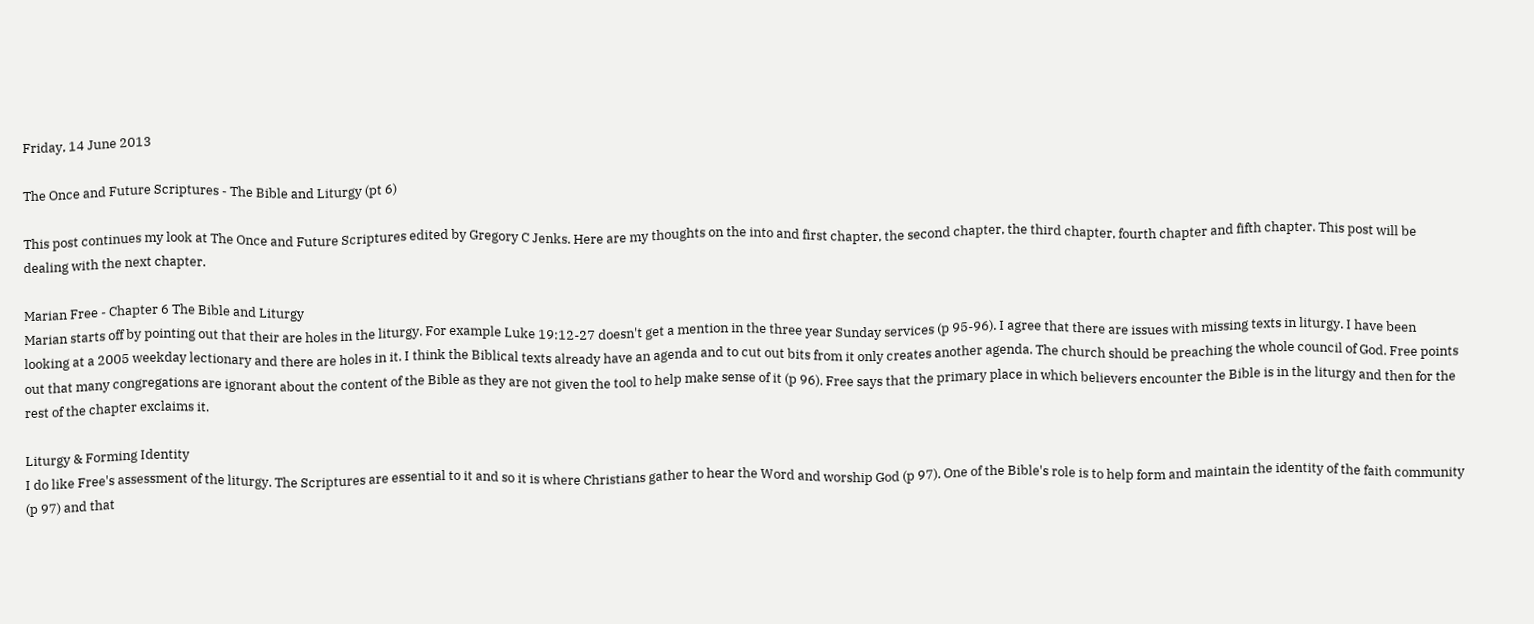Friday, 14 June 2013

The Once and Future Scriptures - The Bible and Liturgy (pt 6)

This post continues my look at The Once and Future Scriptures edited by Gregory C Jenks. Here are my thoughts on the into and first chapter, the second chapter, the third chapter, fourth chapter and fifth chapter. This post will be dealing with the next chapter.

Marian Free - Chapter 6 The Bible and Liturgy
Marian starts off by pointing out that their are holes in the liturgy. For example Luke 19:12-27 doesn't get a mention in the three year Sunday services (p 95-96). I agree that there are issues with missing texts in liturgy. I have been looking at a 2005 weekday lectionary and there are holes in it. I think the Biblical texts already have an agenda and to cut out bits from it only creates another agenda. The church should be preaching the whole council of God. Free points out that many congregations are ignorant about the content of the Bible as they are not given the tool to help make sense of it (p 96). Free says that the primary place in which believers encounter the Bible is in the liturgy and then for the rest of the chapter exclaims it.

Liturgy & Forming Identity
I do like Free's assessment of the liturgy. The Scriptures are essential to it and so it is where Christians gather to hear the Word and worship God (p 97). One of the Bible's role is to help form and maintain the identity of the faith community (p 97) and that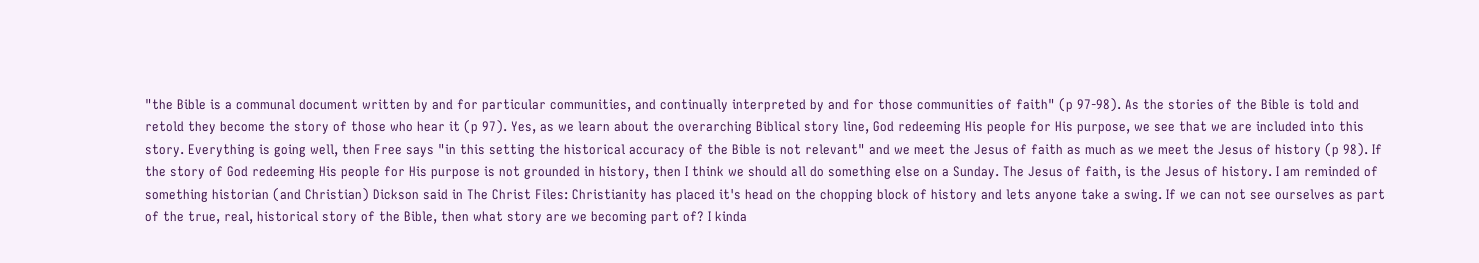"the Bible is a communal document written by and for particular communities, and continually interpreted by and for those communities of faith" (p 97-98). As the stories of the Bible is told and retold they become the story of those who hear it (p 97). Yes, as we learn about the overarching Biblical story line, God redeeming His people for His purpose, we see that we are included into this story. Everything is going well, then Free says "in this setting the historical accuracy of the Bible is not relevant" and we meet the Jesus of faith as much as we meet the Jesus of history (p 98). If the story of God redeeming His people for His purpose is not grounded in history, then I think we should all do something else on a Sunday. The Jesus of faith, is the Jesus of history. I am reminded of something historian (and Christian) Dickson said in The Christ Files: Christianity has placed it's head on the chopping block of history and lets anyone take a swing. If we can not see ourselves as part of the true, real, historical story of the Bible, then what story are we becoming part of? I kinda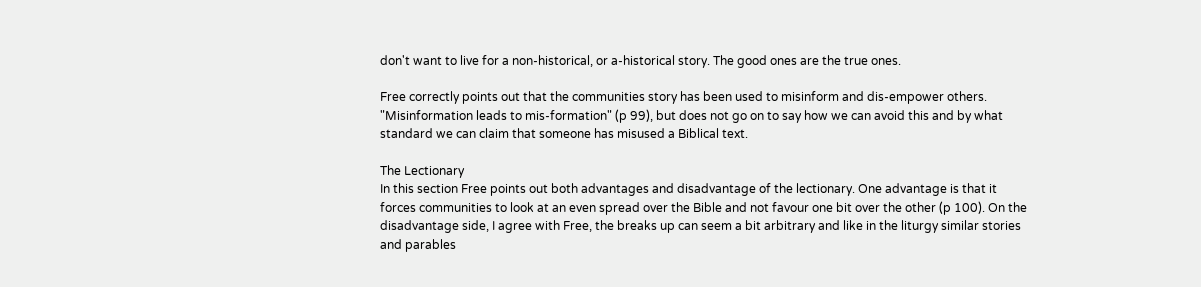don't want to live for a non-historical, or a-historical story. The good ones are the true ones.

Free correctly points out that the communities story has been used to misinform and dis-empower others. "Misinformation leads to mis-formation" (p 99), but does not go on to say how we can avoid this and by what standard we can claim that someone has misused a Biblical text.

The Lectionary
In this section Free points out both advantages and disadvantage of the lectionary. One advantage is that it forces communities to look at an even spread over the Bible and not favour one bit over the other (p 100). On the disadvantage side, I agree with Free, the breaks up can seem a bit arbitrary and like in the liturgy similar stories and parables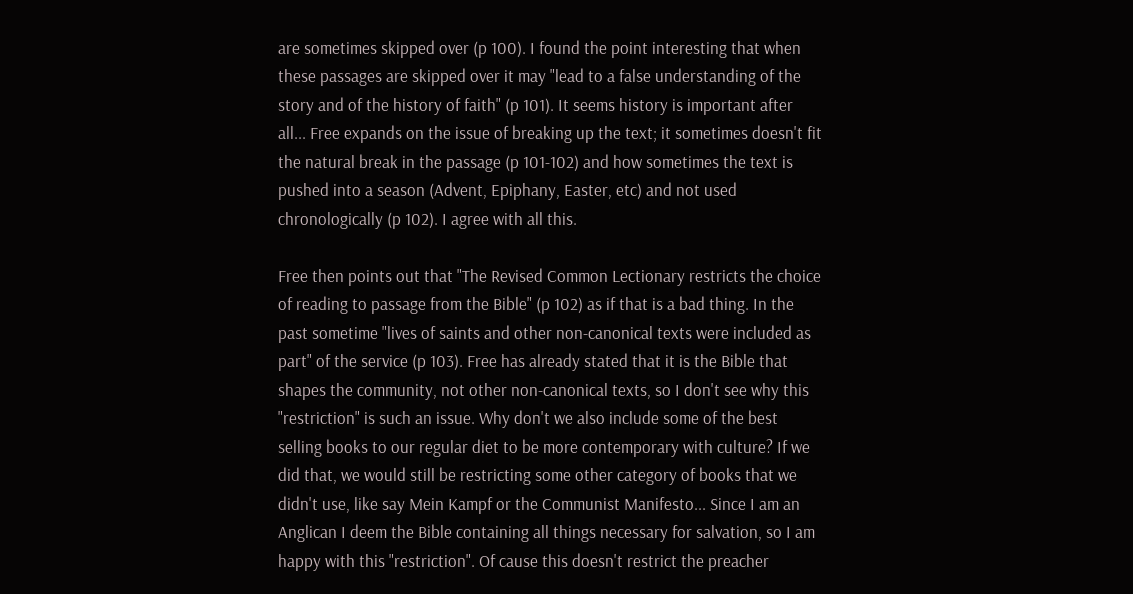are sometimes skipped over (p 100). I found the point interesting that when these passages are skipped over it may "lead to a false understanding of the story and of the history of faith" (p 101). It seems history is important after all... Free expands on the issue of breaking up the text; it sometimes doesn't fit the natural break in the passage (p 101-102) and how sometimes the text is pushed into a season (Advent, Epiphany, Easter, etc) and not used chronologically (p 102). I agree with all this.

Free then points out that "The Revised Common Lectionary restricts the choice of reading to passage from the Bible" (p 102) as if that is a bad thing. In the past sometime "lives of saints and other non-canonical texts were included as part" of the service (p 103). Free has already stated that it is the Bible that shapes the community, not other non-canonical texts, so I don't see why this "restriction" is such an issue. Why don't we also include some of the best selling books to our regular diet to be more contemporary with culture? If we did that, we would still be restricting some other category of books that we didn't use, like say Mein Kampf or the Communist Manifesto... Since I am an Anglican I deem the Bible containing all things necessary for salvation, so I am happy with this "restriction". Of cause this doesn't restrict the preacher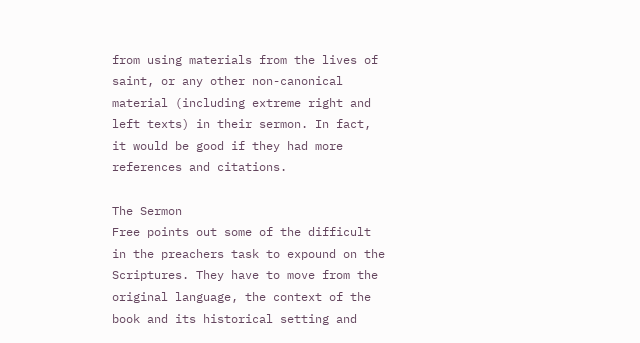from using materials from the lives of saint, or any other non-canonical material (including extreme right and left texts) in their sermon. In fact, it would be good if they had more references and citations.

The Sermon
Free points out some of the difficult in the preachers task to expound on the Scriptures. They have to move from the original language, the context of the book and its historical setting and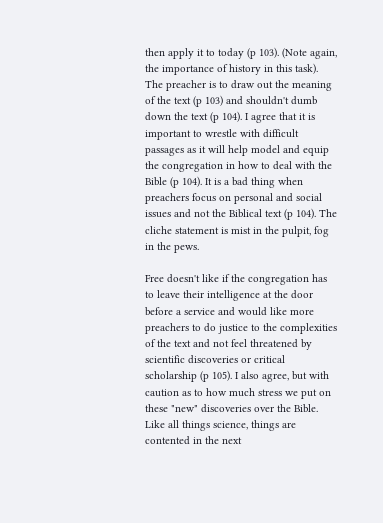then apply it to today (p 103). (Note again, the importance of history in this task). The preacher is to draw out the meaning of the text (p 103) and shouldn't dumb down the text (p 104). I agree that it is important to wrestle with difficult passages as it will help model and equip the congregation in how to deal with the Bible (p 104). It is a bad thing when preachers focus on personal and social issues and not the Biblical text (p 104). The cliche statement is mist in the pulpit, fog in the pews.

Free doesn't like if the congregation has to leave their intelligence at the door before a service and would like more preachers to do justice to the complexities of the text and not feel threatened by scientific discoveries or critical scholarship (p 105). I also agree, but with caution as to how much stress we put on these "new" discoveries over the Bible. Like all things science, things are contented in the next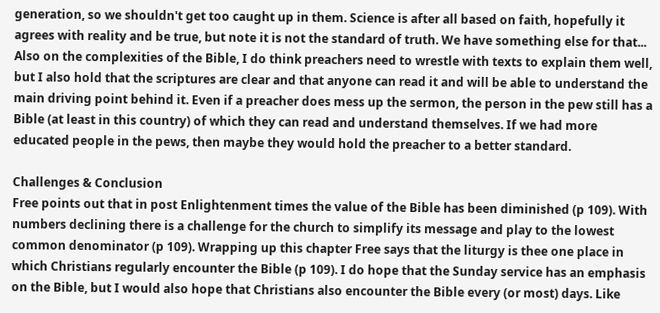generation, so we shouldn't get too caught up in them. Science is after all based on faith, hopefully it agrees with reality and be true, but note it is not the standard of truth. We have something else for that... Also on the complexities of the Bible, I do think preachers need to wrestle with texts to explain them well, but I also hold that the scriptures are clear and that anyone can read it and will be able to understand the main driving point behind it. Even if a preacher does mess up the sermon, the person in the pew still has a Bible (at least in this country) of which they can read and understand themselves. If we had more educated people in the pews, then maybe they would hold the preacher to a better standard.

Challenges & Conclusion
Free points out that in post Enlightenment times the value of the Bible has been diminished (p 109). With numbers declining there is a challenge for the church to simplify its message and play to the lowest common denominator (p 109). Wrapping up this chapter Free says that the liturgy is thee one place in which Christians regularly encounter the Bible (p 109). I do hope that the Sunday service has an emphasis on the Bible, but I would also hope that Christians also encounter the Bible every (or most) days. Like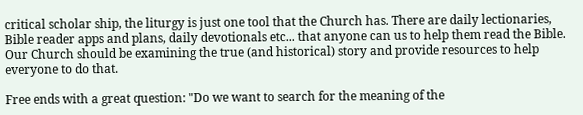critical scholar ship, the liturgy is just one tool that the Church has. There are daily lectionaries, Bible reader apps and plans, daily devotionals etc... that anyone can us to help them read the Bible. Our Church should be examining the true (and historical) story and provide resources to help everyone to do that.

Free ends with a great question: "Do we want to search for the meaning of the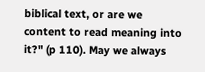biblical text, or are we content to read meaning into it?" (p 110). May we always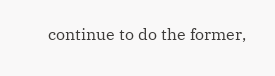continue to do the former,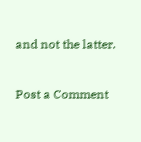and not the latter.


Post a Comment